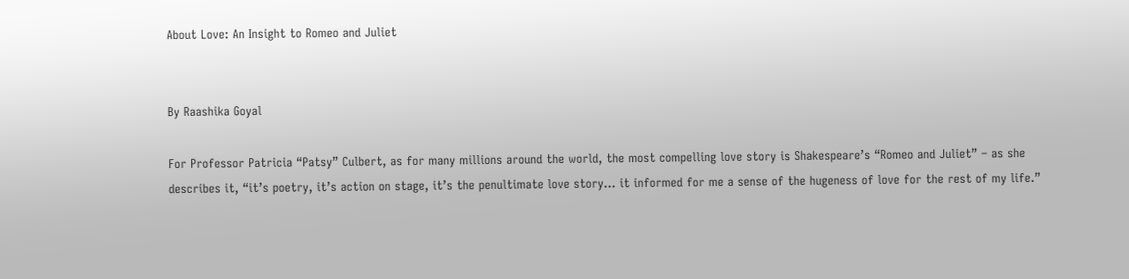About Love: An Insight to Romeo and Juliet


By Raashika Goyal

For Professor Patricia “Patsy” Culbert, as for many millions around the world, the most compelling love story is Shakespeare’s “Romeo and Juliet” – as she describes it, “it’s poetry, it’s action on stage, it’s the penultimate love story… it informed for me a sense of the hugeness of love for the rest of my life.”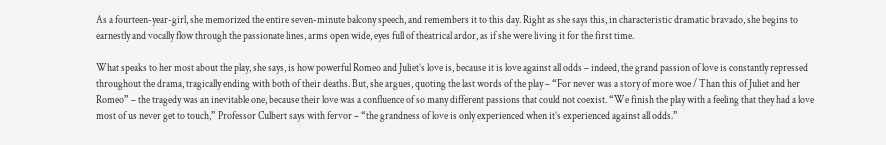As a fourteen-year-girl, she memorized the entire seven-minute balcony speech, and remembers it to this day. Right as she says this, in characteristic dramatic bravado, she begins to earnestly and vocally flow through the passionate lines, arms open wide, eyes full of theatrical ardor, as if she were living it for the first time.

What speaks to her most about the play, she says, is how powerful Romeo and Juliet’s love is, because it is love against all odds – indeed, the grand passion of love is constantly repressed throughout the drama, tragically ending with both of their deaths. But, she argues, quoting the last words of the play – “For never was a story of more woe / Than this of Juliet and her Romeo” – the tragedy was an inevitable one, because their love was a confluence of so many different passions that could not coexist. “We finish the play with a feeling that they had a love most of us never get to touch,” Professor Culbert says with fervor – “the grandness of love is only experienced when it’s experienced against all odds.”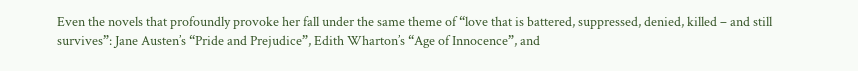Even the novels that profoundly provoke her fall under the same theme of “love that is battered, suppressed, denied, killed – and still survives”: Jane Austen’s “Pride and Prejudice”, Edith Wharton’s “Age of Innocence”, and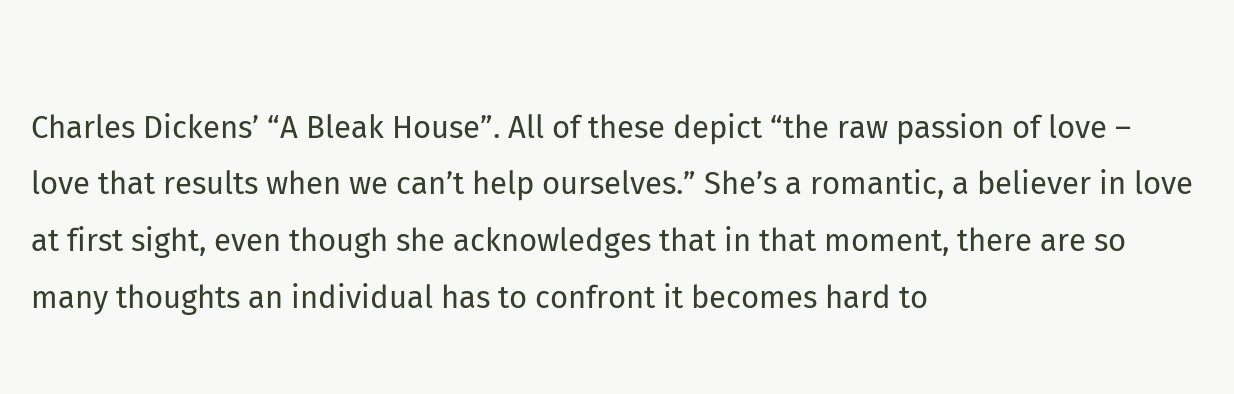Charles Dickens’ “A Bleak House”. All of these depict “the raw passion of love – love that results when we can’t help ourselves.” She’s a romantic, a believer in love at first sight, even though she acknowledges that in that moment, there are so many thoughts an individual has to confront it becomes hard to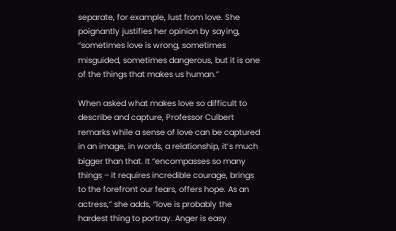separate, for example, lust from love. She poignantly justifies her opinion by saying, “sometimes love is wrong, sometimes misguided, sometimes dangerous, but it is one of the things that makes us human.”

When asked what makes love so difficult to describe and capture, Professor Culbert remarks while a sense of love can be captured in an image, in words, a relationship, it’s much bigger than that. It “encompasses so many things – it requires incredible courage, brings to the forefront our fears, offers hope. As an actress,” she adds, “love is probably the hardest thing to portray. Anger is easy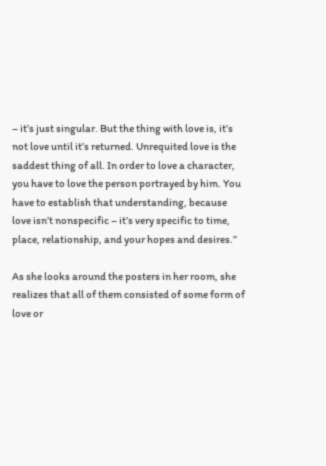– it’s just singular. But the thing with love is, it’s not love until it’s returned. Unrequited love is the saddest thing of all. In order to love a character, you have to love the person portrayed by him. You have to establish that understanding, because love isn’t nonspecific – it’s very specific to time, place, relationship, and your hopes and desires.”

As she looks around the posters in her room, she realizes that all of them consisted of some form of love or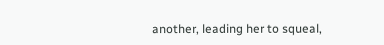another, leading her to squeal,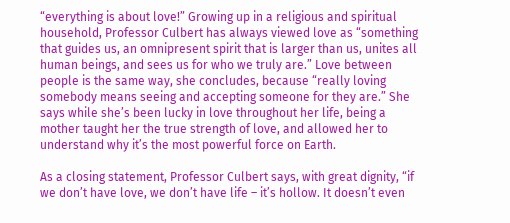“everything is about love!” Growing up in a religious and spiritual household, Professor Culbert has always viewed love as “something that guides us, an omnipresent spirit that is larger than us, unites all human beings, and sees us for who we truly are.” Love between people is the same way, she concludes, because “really loving somebody means seeing and accepting someone for they are.” She says while she’s been lucky in love throughout her life, being a mother taught her the true strength of love, and allowed her to understand why it’s the most powerful force on Earth.

As a closing statement, Professor Culbert says, with great dignity, “if we don’t have love, we don’t have life – it’s hollow. It doesn’t even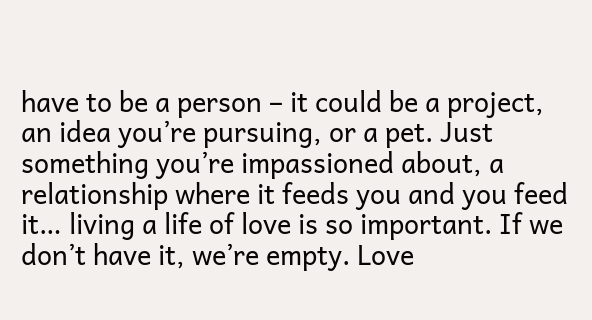have to be a person – it could be a project, an idea you’re pursuing, or a pet. Just something you’re impassioned about, a relationship where it feeds you and you feed it… living a life of love is so important. If we don’t have it, we’re empty. Love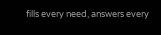fills every need, answers every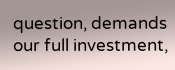question, demands our full investment,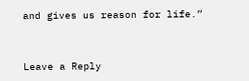and gives us reason for life.”


Leave a Reply